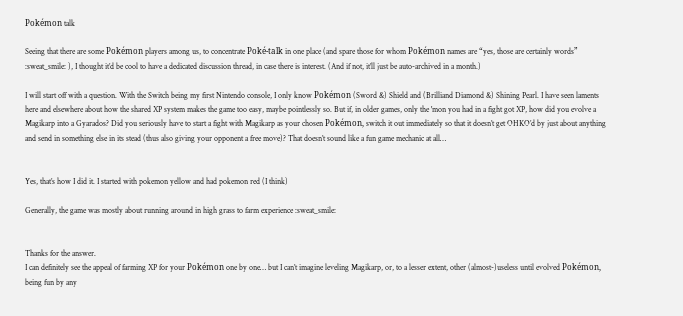Pokémon talk

Seeing that there are some Pokémon players among us, to concentrate Poké-talk in one place (and spare those for whom Pokémon names are “yes, those are certainly words” :sweat_smile: ), I thought it’d be cool to have a dedicated discussion thread, in case there is interest. (And if not, it’ll just be auto-archived in a month.)

I will start off with a question. With the Switch being my first Nintendo console, I only know Pokémon (Sword &) Shield and (Brilliand Diamond &) Shining Pearl. I have seen laments here and elsewhere about how the shared XP system makes the game too easy, maybe pointlessly so. But if, in older games, only the 'mon you had in a fight got XP, how did you evolve a Magikarp into a Gyarados? Did you seriously have to start a fight with Magikarp as your chosen Pokémon, switch it out immediately so that it doesn’t get OHKO’d by just about anything and send in something else in its stead (thus also giving your opponent a free move)? That doesn’t sound like a fun game mechanic at all…


Yes, that’s how I did it. I started with pokemon yellow and had pokemon red (I think)

Generally, the game was mostly about running around in high grass to farm experience :sweat_smile:


Thanks for the answer.
I can definitely see the appeal of farming XP for your Pokémon one by one… but I can’t imagine leveling Magikarp, or, to a lesser extent, other (almost-)useless until evolved Pokémon, being fun by any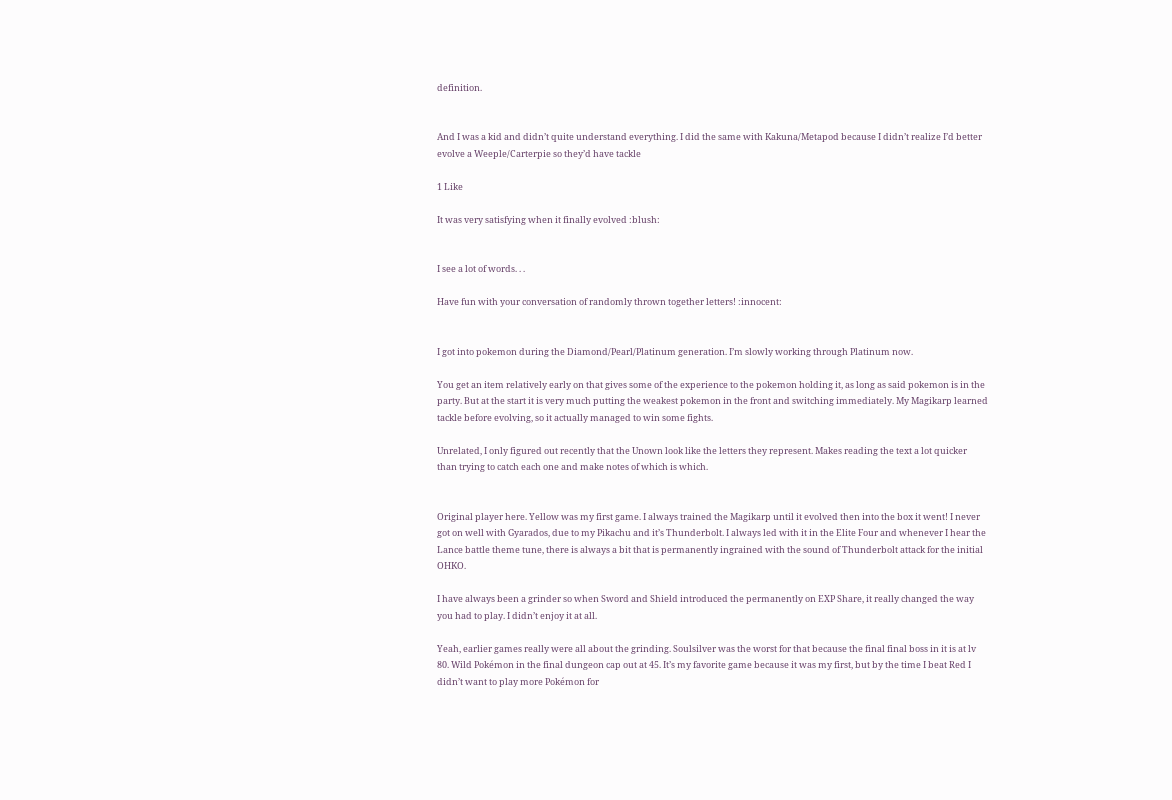definition.


And I was a kid and didn’t quite understand everything. I did the same with Kakuna/Metapod because I didn’t realize I’d better evolve a Weeple/Carterpie so they’d have tackle

1 Like

It was very satisfying when it finally evolved :blush:


I see a lot of words. . .

Have fun with your conversation of randomly thrown together letters! :innocent:


I got into pokemon during the Diamond/Pearl/Platinum generation. I’m slowly working through Platinum now.

You get an item relatively early on that gives some of the experience to the pokemon holding it, as long as said pokemon is in the party. But at the start it is very much putting the weakest pokemon in the front and switching immediately. My Magikarp learned tackle before evolving, so it actually managed to win some fights.

Unrelated, I only figured out recently that the Unown look like the letters they represent. Makes reading the text a lot quicker than trying to catch each one and make notes of which is which.


Original player here. Yellow was my first game. I always trained the Magikarp until it evolved then into the box it went! I never got on well with Gyarados, due to my Pikachu and it’s Thunderbolt. I always led with it in the Elite Four and whenever I hear the Lance battle theme tune, there is always a bit that is permanently ingrained with the sound of Thunderbolt attack for the initial OHKO.

I have always been a grinder so when Sword and Shield introduced the permanently on EXP Share, it really changed the way you had to play. I didn’t enjoy it at all.

Yeah, earlier games really were all about the grinding. Soulsilver was the worst for that because the final final boss in it is at lv 80. Wild Pokémon in the final dungeon cap out at 45. It’s my favorite game because it was my first, but by the time I beat Red I didn’t want to play more Pokémon for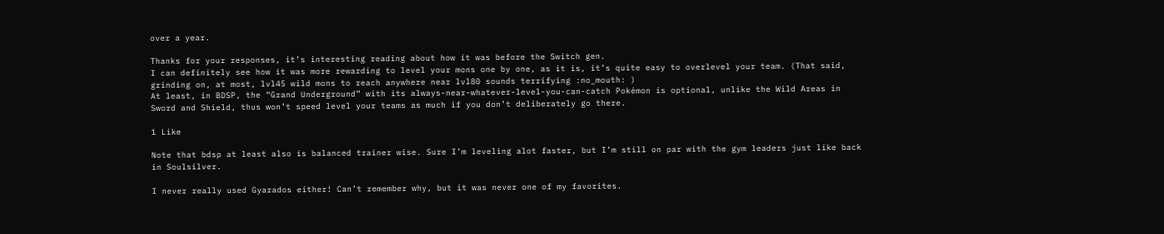over a year.

Thanks for your responses, it’s interesting reading about how it was before the Switch gen.
I can definitely see how it was more rewarding to level your mons one by one, as it is, it’s quite easy to overlevel your team. (That said, grinding on, at most, lvl45 wild mons to reach anywhere near lvl80 sounds terrifying :no_mouth: )
At least, in BDSP, the “Grand Underground” with its always-near-whatever-level-you-can-catch Pokémon is optional, unlike the Wild Areas in Sword and Shield, thus won’t speed level your teams as much if you don’t deliberately go there.

1 Like

Note that bdsp at least also is balanced trainer wise. Sure I’m leveling alot faster, but I’m still on par with the gym leaders just like back in Soulsilver.

I never really used Gyarados either! Can’t remember why, but it was never one of my favorites.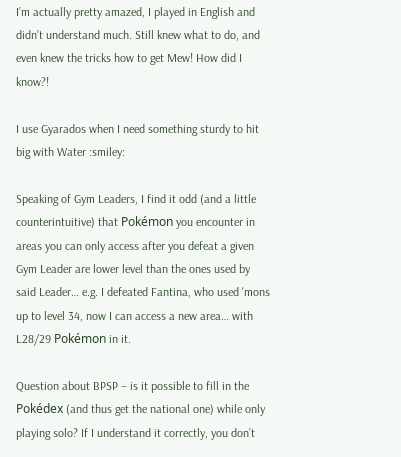I’m actually pretty amazed, I played in English and didn’t understand much. Still knew what to do, and even knew the tricks how to get Mew! How did I know?!

I use Gyarados when I need something sturdy to hit big with Water :smiley:

Speaking of Gym Leaders, I find it odd (and a little counterintuitive) that Pokémon you encounter in areas you can only access after you defeat a given Gym Leader are lower level than the ones used by said Leader… e.g. I defeated Fantina, who used 'mons up to level 34, now I can access a new area… with L28/29 Pokémon in it.

Question about BPSP – is it possible to fill in the Pokédex (and thus get the national one) while only playing solo? If I understand it correctly, you don’t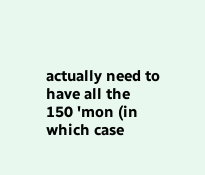actually need to have all the 150 'mon (in which case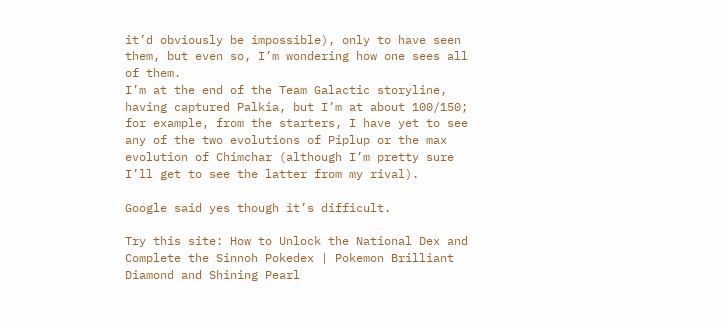it’d obviously be impossible), only to have seen them, but even so, I’m wondering how one sees all of them.
I’m at the end of the Team Galactic storyline, having captured Palkia, but I’m at about 100/150; for example, from the starters, I have yet to see any of the two evolutions of Piplup or the max evolution of Chimchar (although I’m pretty sure I’ll get to see the latter from my rival).

Google said yes though it’s difficult.

Try this site: How to Unlock the National Dex and Complete the Sinnoh Pokedex | Pokemon Brilliant Diamond and Shining Pearl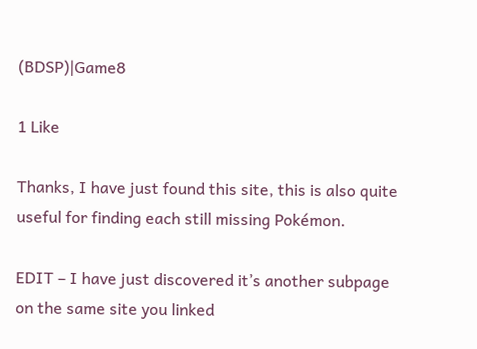(BDSP)|Game8

1 Like

Thanks, I have just found this site, this is also quite useful for finding each still missing Pokémon.

EDIT – I have just discovered it’s another subpage on the same site you linked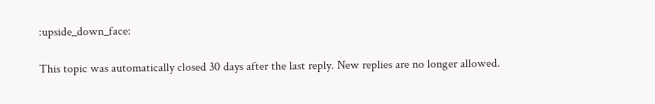:upside_down_face:

This topic was automatically closed 30 days after the last reply. New replies are no longer allowed.